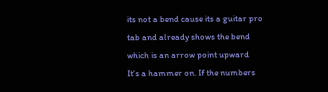its not a bend cause its a guitar pro tab and already shows the bend which is an arrow point upward
It's a hammer on. If the numbers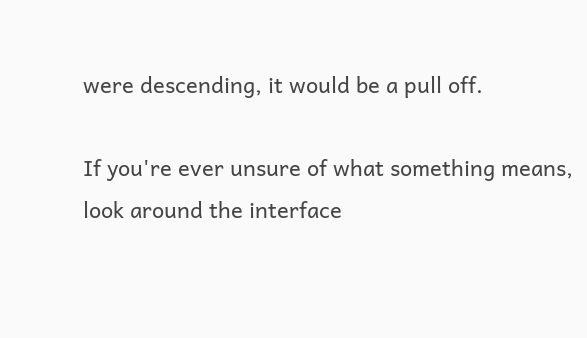were descending, it would be a pull off.

If you're ever unsure of what something means, look around the interface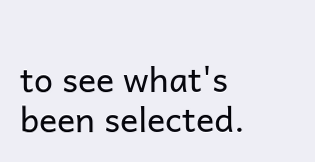to see what's been selected.